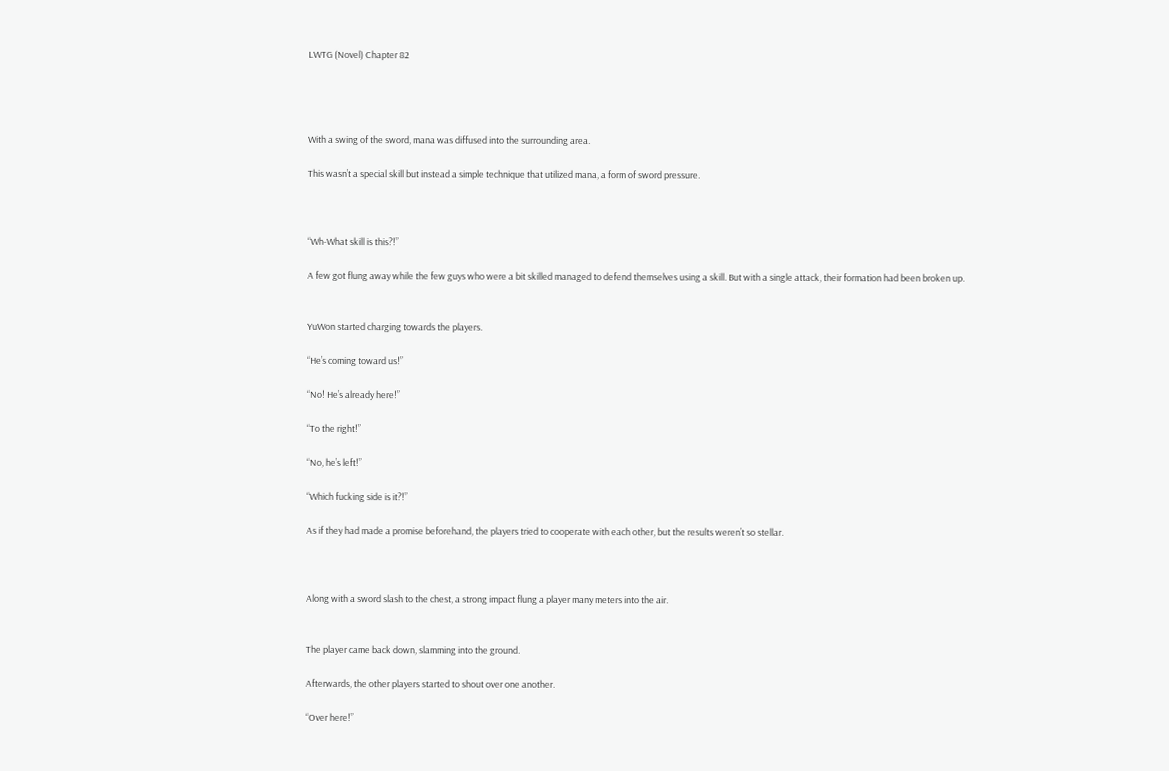LWTG (Novel) Chapter 82




With a swing of the sword, mana was diffused into the surrounding area.

This wasn’t a special skill but instead a simple technique that utilized mana, a form of sword pressure.



“Wh-What skill is this?!”

A few got flung away while the few guys who were a bit skilled managed to defend themselves using a skill. But with a single attack, their formation had been broken up.


YuWon started charging towards the players.

“He’s coming toward us!”

“No! He’s already here!”

“To the right!”

“No, he’s left!”

“Which fucking side is it?!”

As if they had made a promise beforehand, the players tried to cooperate with each other, but the results weren’t so stellar.



Along with a sword slash to the chest, a strong impact flung a player many meters into the air.


The player came back down, slamming into the ground.

Afterwards, the other players started to shout over one another.

“Over here!”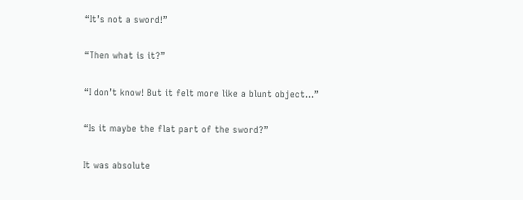“It’s not a sword!”

“Then what is it?”

“I don’t know! But it felt more like a blunt object…”

“Is it maybe the flat part of the sword?”

It was absolute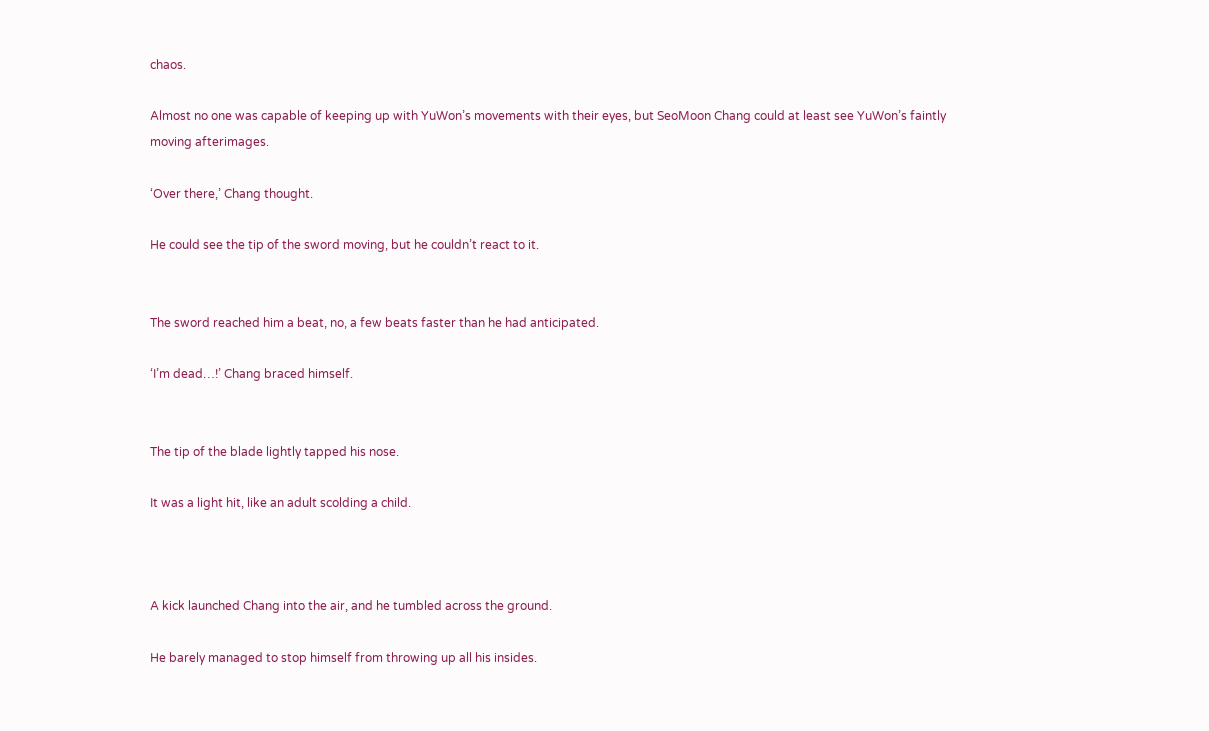chaos.

Almost no one was capable of keeping up with YuWon’s movements with their eyes, but SeoMoon Chang could at least see YuWon’s faintly moving afterimages.

‘Over there,’ Chang thought.

He could see the tip of the sword moving, but he couldn’t react to it.


The sword reached him a beat, no, a few beats faster than he had anticipated.

‘I’m dead…!’ Chang braced himself.


The tip of the blade lightly tapped his nose.

It was a light hit, like an adult scolding a child.



A kick launched Chang into the air, and he tumbled across the ground.

He barely managed to stop himself from throwing up all his insides.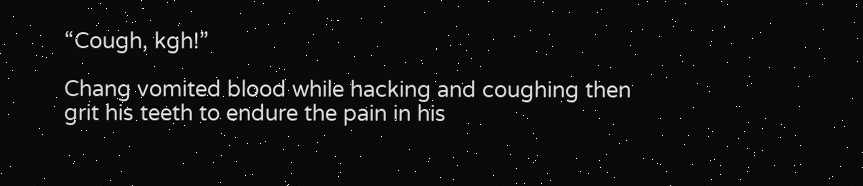“Cough, kgh!”

Chang vomited blood while hacking and coughing then grit his teeth to endure the pain in his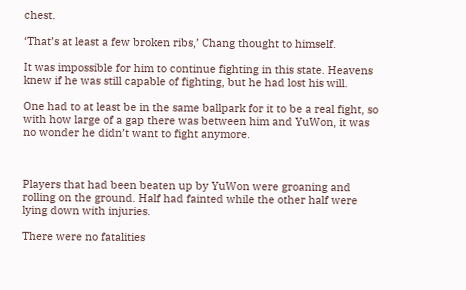chest.

‘That’s at least a few broken ribs,’ Chang thought to himself.

It was impossible for him to continue fighting in this state. Heavens knew if he was still capable of fighting, but he had lost his will.

One had to at least be in the same ballpark for it to be a real fight, so with how large of a gap there was between him and YuWon, it was no wonder he didn’t want to fight anymore.



Players that had been beaten up by YuWon were groaning and rolling on the ground. Half had fainted while the other half were lying down with injuries.

There were no fatalities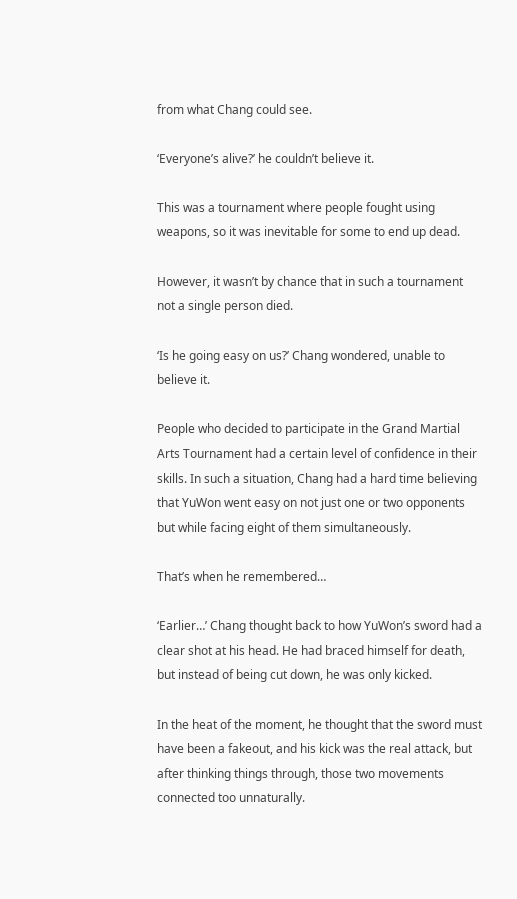from what Chang could see.

‘Everyone’s alive?’ he couldn’t believe it.

This was a tournament where people fought using weapons, so it was inevitable for some to end up dead.

However, it wasn’t by chance that in such a tournament not a single person died.

‘Is he going easy on us?’ Chang wondered, unable to believe it.

People who decided to participate in the Grand Martial Arts Tournament had a certain level of confidence in their skills. In such a situation, Chang had a hard time believing that YuWon went easy on not just one or two opponents but while facing eight of them simultaneously.

That’s when he remembered…

‘Earlier…’ Chang thought back to how YuWon’s sword had a clear shot at his head. He had braced himself for death, but instead of being cut down, he was only kicked.

In the heat of the moment, he thought that the sword must have been a fakeout, and his kick was the real attack, but after thinking things through, those two movements connected too unnaturally.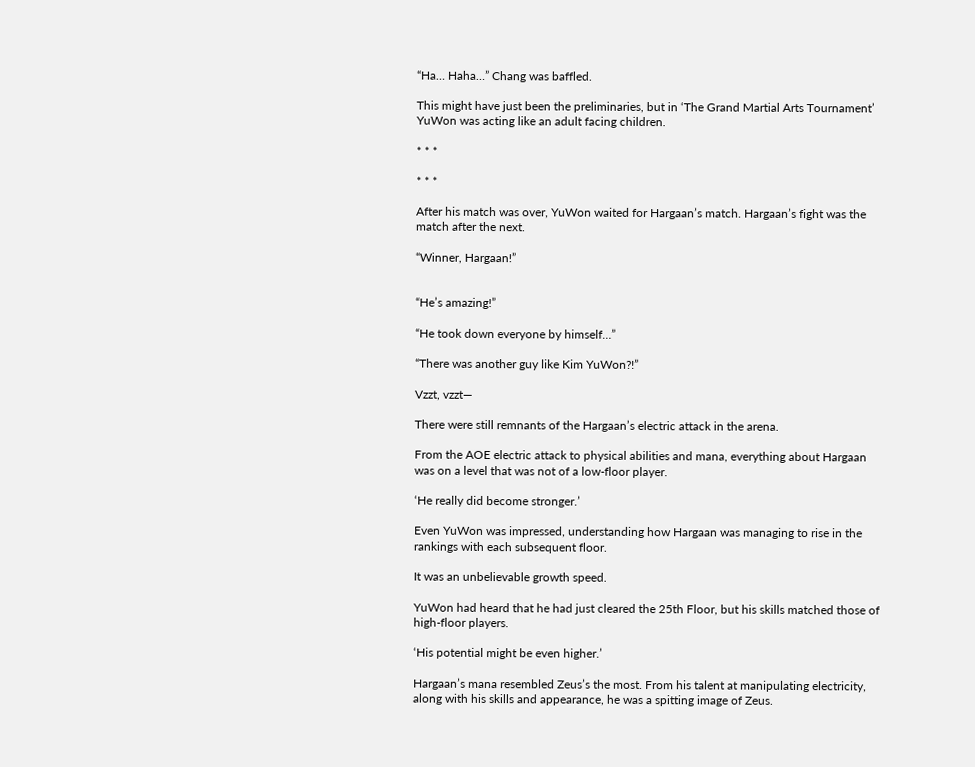“Ha… Haha…” Chang was baffled.

This might have just been the preliminaries, but in ‘The Grand Martial Arts Tournament’ YuWon was acting like an adult facing children.

* * *

* * *

After his match was over, YuWon waited for Hargaan’s match. Hargaan’s fight was the match after the next.

“Winner, Hargaan!”


“He’s amazing!”

“He took down everyone by himself…”

“There was another guy like Kim YuWon?!”

Vzzt, vzzt—

There were still remnants of the Hargaan’s electric attack in the arena.

From the AOE electric attack to physical abilities and mana, everything about Hargaan was on a level that was not of a low-floor player.

‘He really did become stronger.’

Even YuWon was impressed, understanding how Hargaan was managing to rise in the rankings with each subsequent floor.

It was an unbelievable growth speed.

YuWon had heard that he had just cleared the 25th Floor, but his skills matched those of high-floor players.

‘His potential might be even higher.’

Hargaan’s mana resembled Zeus’s the most. From his talent at manipulating electricity, along with his skills and appearance, he was a spitting image of Zeus.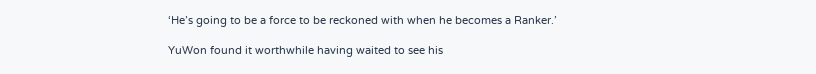‘He’s going to be a force to be reckoned with when he becomes a Ranker.’

YuWon found it worthwhile having waited to see his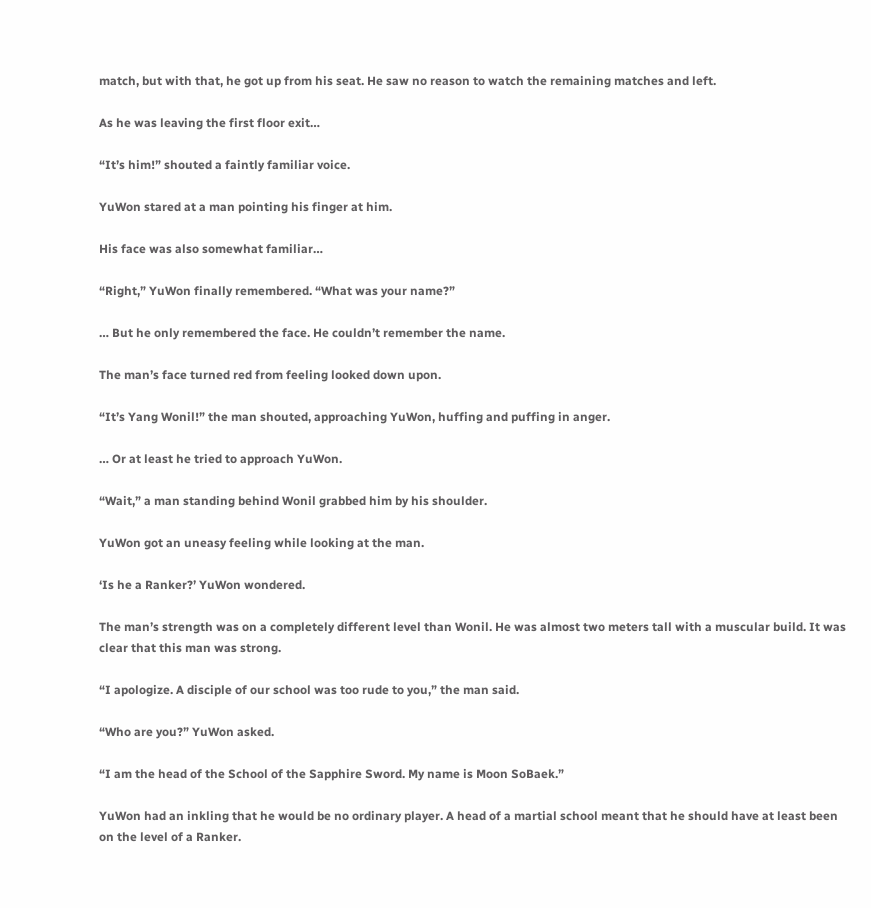match, but with that, he got up from his seat. He saw no reason to watch the remaining matches and left.

As he was leaving the first floor exit…

“It’s him!” shouted a faintly familiar voice.

YuWon stared at a man pointing his finger at him.

His face was also somewhat familiar…

“Right,” YuWon finally remembered. “What was your name?”

… But he only remembered the face. He couldn’t remember the name.

The man’s face turned red from feeling looked down upon.

“It’s Yang Wonil!” the man shouted, approaching YuWon, huffing and puffing in anger.

… Or at least he tried to approach YuWon.

“Wait,” a man standing behind Wonil grabbed him by his shoulder.

YuWon got an uneasy feeling while looking at the man.

‘Is he a Ranker?’ YuWon wondered.

The man’s strength was on a completely different level than Wonil. He was almost two meters tall with a muscular build. It was clear that this man was strong.

“I apologize. A disciple of our school was too rude to you,” the man said.

“Who are you?” YuWon asked.

“I am the head of the School of the Sapphire Sword. My name is Moon SoBaek.”

YuWon had an inkling that he would be no ordinary player. A head of a martial school meant that he should have at least been on the level of a Ranker.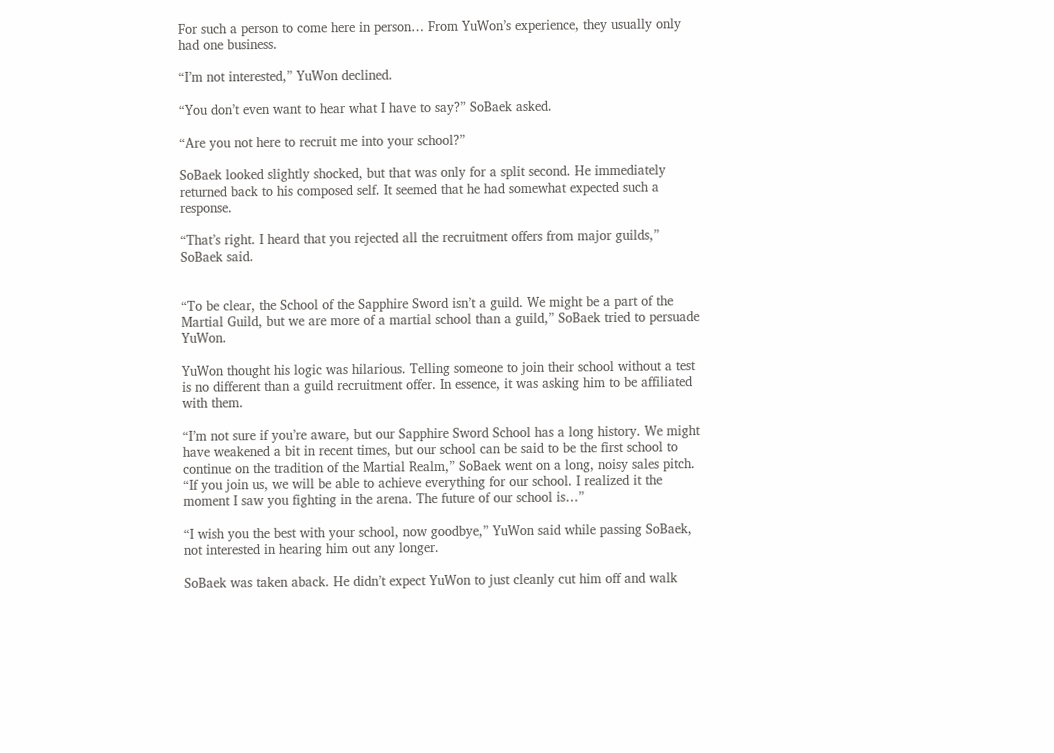For such a person to come here in person… From YuWon’s experience, they usually only had one business.

“I’m not interested,” YuWon declined.

“You don’t even want to hear what I have to say?” SoBaek asked.

“Are you not here to recruit me into your school?”

SoBaek looked slightly shocked, but that was only for a split second. He immediately returned back to his composed self. It seemed that he had somewhat expected such a response.

“That’s right. I heard that you rejected all the recruitment offers from major guilds,” SoBaek said.


“To be clear, the School of the Sapphire Sword isn’t a guild. We might be a part of the Martial Guild, but we are more of a martial school than a guild,” SoBaek tried to persuade YuWon.

YuWon thought his logic was hilarious. Telling someone to join their school without a test is no different than a guild recruitment offer. In essence, it was asking him to be affiliated with them.

“I’m not sure if you’re aware, but our Sapphire Sword School has a long history. We might have weakened a bit in recent times, but our school can be said to be the first school to continue on the tradition of the Martial Realm,” SoBaek went on a long, noisy sales pitch. “If you join us, we will be able to achieve everything for our school. I realized it the moment I saw you fighting in the arena. The future of our school is…”

“I wish you the best with your school, now goodbye,” YuWon said while passing SoBaek, not interested in hearing him out any longer.

SoBaek was taken aback. He didn’t expect YuWon to just cleanly cut him off and walk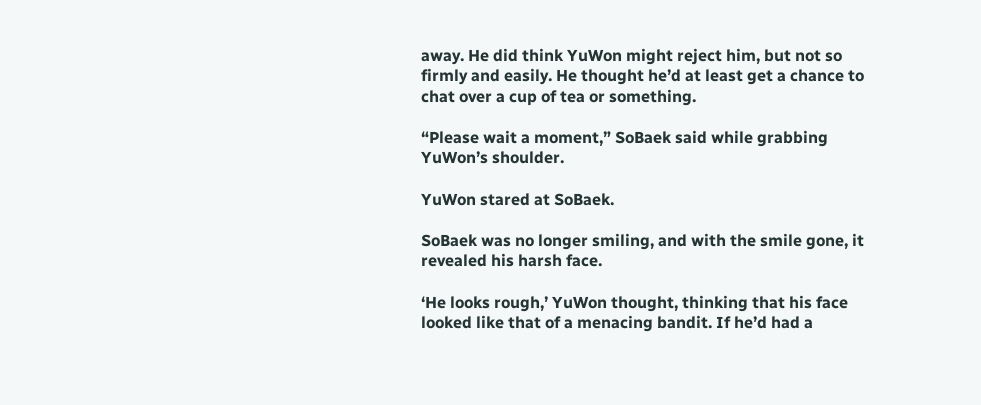away. He did think YuWon might reject him, but not so firmly and easily. He thought he’d at least get a chance to chat over a cup of tea or something.

“Please wait a moment,” SoBaek said while grabbing YuWon’s shoulder.

YuWon stared at SoBaek.

SoBaek was no longer smiling, and with the smile gone, it revealed his harsh face.

‘He looks rough,’ YuWon thought, thinking that his face looked like that of a menacing bandit. If he’d had a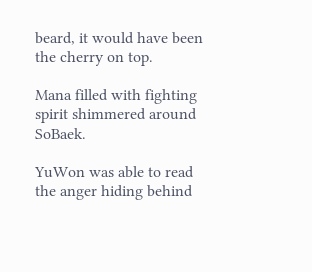beard, it would have been the cherry on top.

Mana filled with fighting spirit shimmered around SoBaek.

YuWon was able to read the anger hiding behind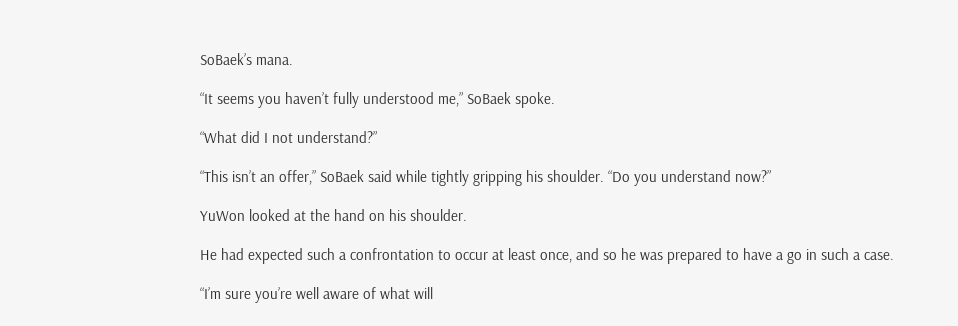SoBaek’s mana.

“It seems you haven’t fully understood me,” SoBaek spoke.

“What did I not understand?”

“This isn’t an offer,” SoBaek said while tightly gripping his shoulder. “Do you understand now?”

YuWon looked at the hand on his shoulder.

He had expected such a confrontation to occur at least once, and so he was prepared to have a go in such a case.

“I’m sure you’re well aware of what will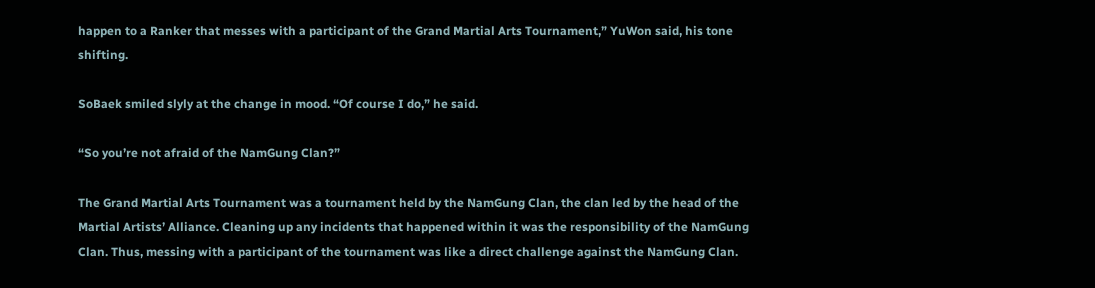happen to a Ranker that messes with a participant of the Grand Martial Arts Tournament,” YuWon said, his tone shifting.

SoBaek smiled slyly at the change in mood. “Of course I do,” he said.

“So you’re not afraid of the NamGung Clan?”

The Grand Martial Arts Tournament was a tournament held by the NamGung Clan, the clan led by the head of the Martial Artists’ Alliance. Cleaning up any incidents that happened within it was the responsibility of the NamGung Clan. Thus, messing with a participant of the tournament was like a direct challenge against the NamGung Clan.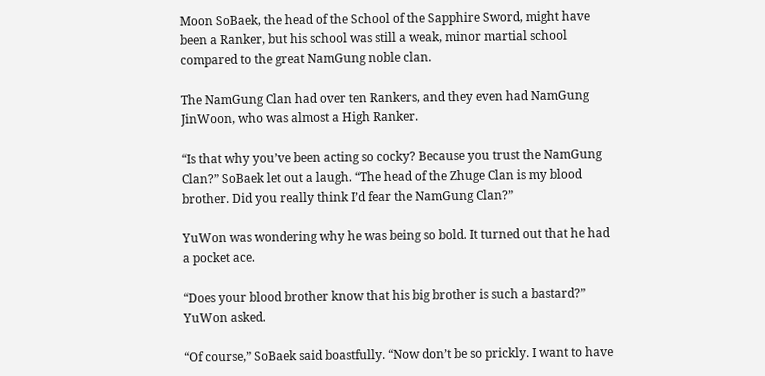Moon SoBaek, the head of the School of the Sapphire Sword, might have been a Ranker, but his school was still a weak, minor martial school compared to the great NamGung noble clan.

The NamGung Clan had over ten Rankers, and they even had NamGung JinWoon, who was almost a High Ranker.

“Is that why you’ve been acting so cocky? Because you trust the NamGung Clan?” SoBaek let out a laugh. “The head of the Zhuge Clan is my blood brother. Did you really think I’d fear the NamGung Clan?”

YuWon was wondering why he was being so bold. It turned out that he had a pocket ace.

“Does your blood brother know that his big brother is such a bastard?” YuWon asked.

“Of course,” SoBaek said boastfully. “Now don’t be so prickly. I want to have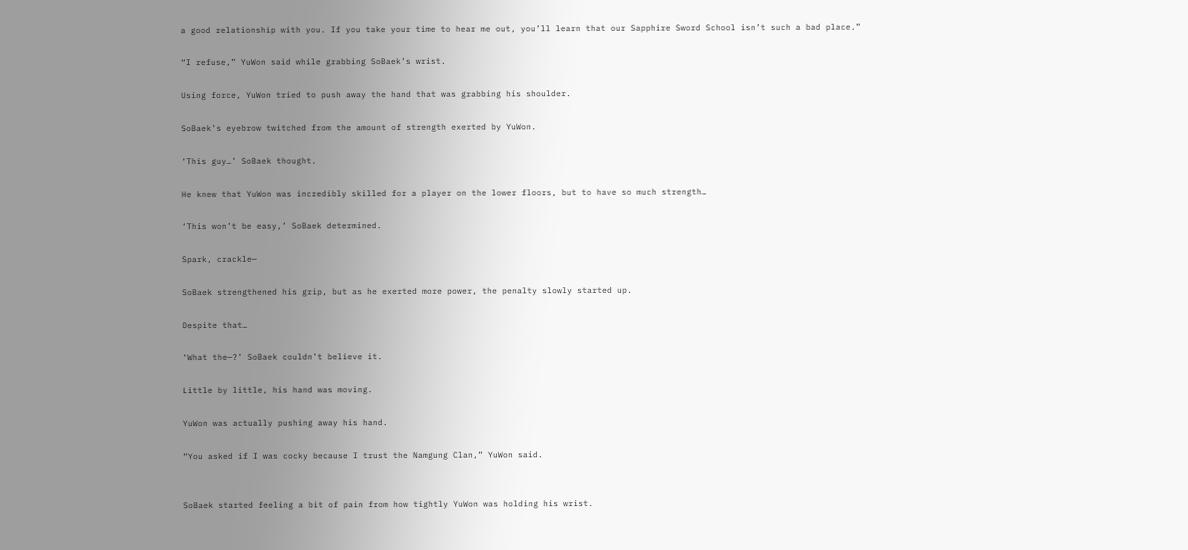a good relationship with you. If you take your time to hear me out, you’ll learn that our Sapphire Sword School isn’t such a bad place.”

“I refuse,” YuWon said while grabbing SoBaek’s wrist.

Using force, YuWon tried to push away the hand that was grabbing his shoulder.

SoBaek’s eyebrow twitched from the amount of strength exerted by YuWon.

‘This guy…’ SoBaek thought.

He knew that YuWon was incredibly skilled for a player on the lower floors, but to have so much strength…

‘This won’t be easy,’ SoBaek determined.

Spark, crackle—

SoBaek strengthened his grip, but as he exerted more power, the penalty slowly started up.

Despite that…

‘What the—?’ SoBaek couldn’t believe it.

Little by little, his hand was moving.

YuWon was actually pushing away his hand.

“You asked if I was cocky because I trust the Namgung Clan,” YuWon said.


SoBaek started feeling a bit of pain from how tightly YuWon was holding his wrist.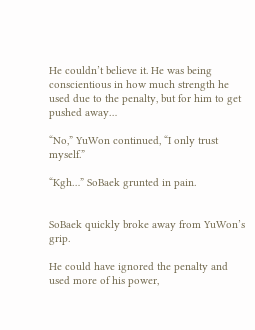He couldn’t believe it. He was being conscientious in how much strength he used due to the penalty, but for him to get pushed away…

“No,” YuWon continued, “I only trust myself.”

“Kgh…” SoBaek grunted in pain.


SoBaek quickly broke away from YuWon’s grip.

He could have ignored the penalty and used more of his power,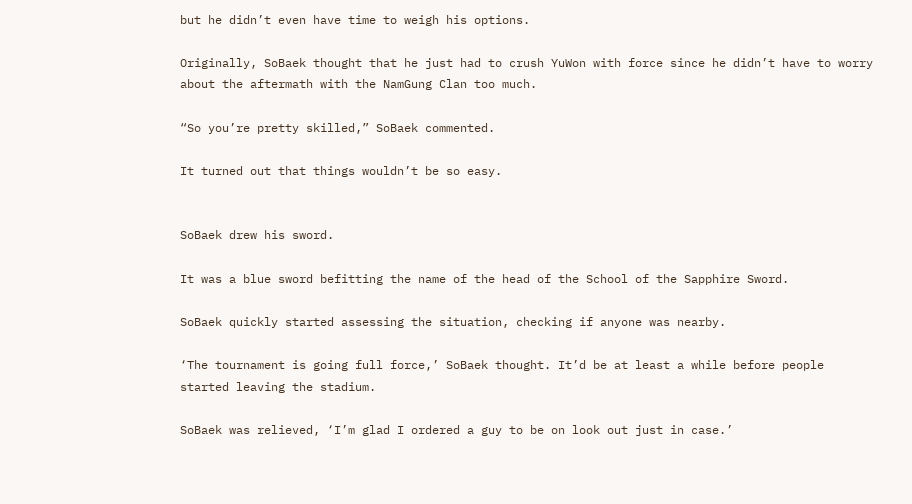but he didn’t even have time to weigh his options.

Originally, SoBaek thought that he just had to crush YuWon with force since he didn’t have to worry about the aftermath with the NamGung Clan too much.

“So you’re pretty skilled,” SoBaek commented.

It turned out that things wouldn’t be so easy.


SoBaek drew his sword.

It was a blue sword befitting the name of the head of the School of the Sapphire Sword.

SoBaek quickly started assessing the situation, checking if anyone was nearby.

‘The tournament is going full force,’ SoBaek thought. It’d be at least a while before people started leaving the stadium.

SoBaek was relieved, ‘I’m glad I ordered a guy to be on look out just in case.’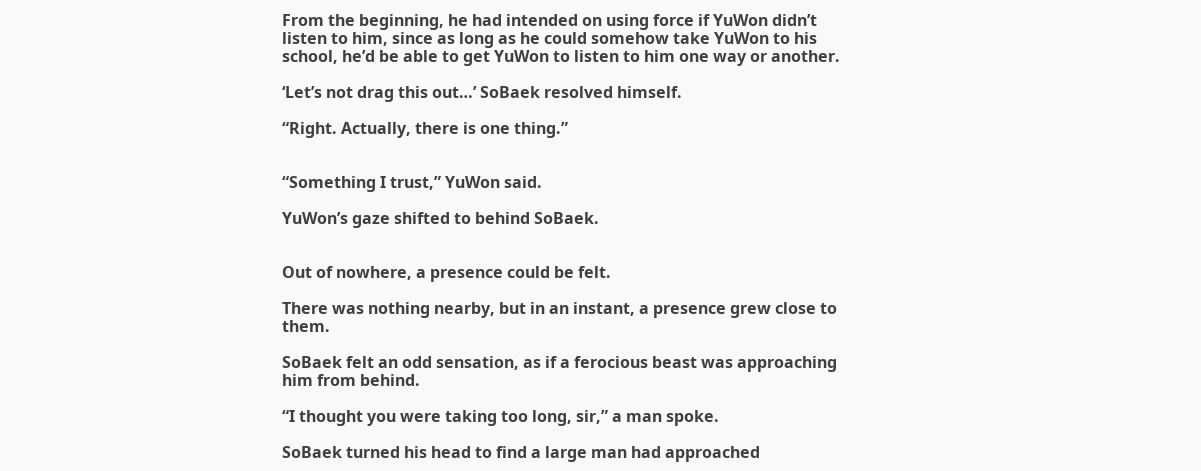From the beginning, he had intended on using force if YuWon didn’t listen to him, since as long as he could somehow take YuWon to his school, he’d be able to get YuWon to listen to him one way or another.

‘Let’s not drag this out…’ SoBaek resolved himself.

“Right. Actually, there is one thing.”


“Something I trust,” YuWon said.

YuWon’s gaze shifted to behind SoBaek.


Out of nowhere, a presence could be felt.

There was nothing nearby, but in an instant, a presence grew close to them.

SoBaek felt an odd sensation, as if a ferocious beast was approaching him from behind.

“I thought you were taking too long, sir,” a man spoke.

SoBaek turned his head to find a large man had approached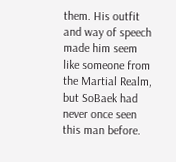them. His outfit and way of speech made him seem like someone from the Martial Realm, but SoBaek had never once seen this man before.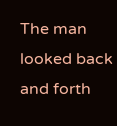The man looked back and forth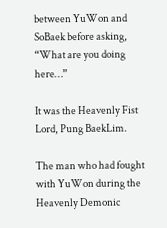between YuWon and SoBaek before asking, “What are you doing here…”

It was the Heavenly Fist Lord, Pung BaekLim.

The man who had fought with YuWon during the Heavenly Demonic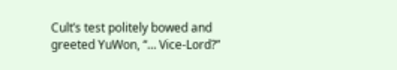Cult’s test politely bowed and greeted YuWon, “… Vice-Lord?”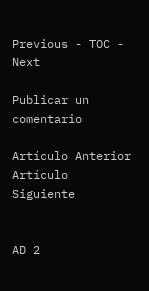Previous - TOC - Next

Publicar un comentario

Artículo Anterior Artículo Siguiente


AD 2